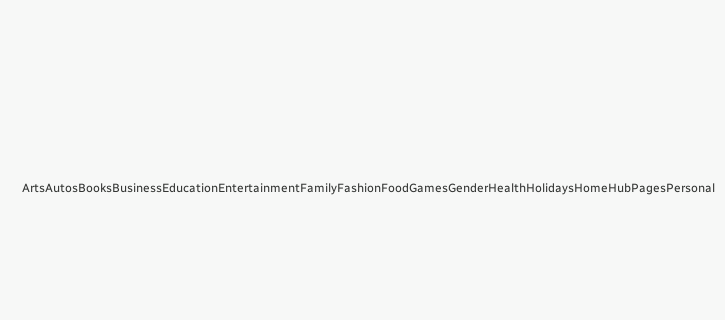ArtsAutosBooksBusinessEducationEntertainmentFamilyFashionFoodGamesGenderHealthHolidaysHomeHubPagesPersonal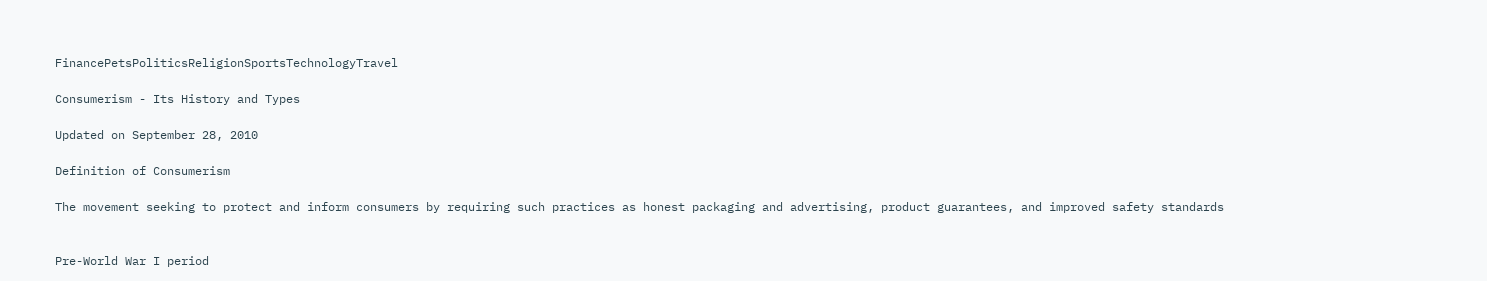FinancePetsPoliticsReligionSportsTechnologyTravel

Consumerism - Its History and Types

Updated on September 28, 2010

Definition of Consumerism

The movement seeking to protect and inform consumers by requiring such practices as honest packaging and advertising, product guarantees, and improved safety standards


Pre-World War I period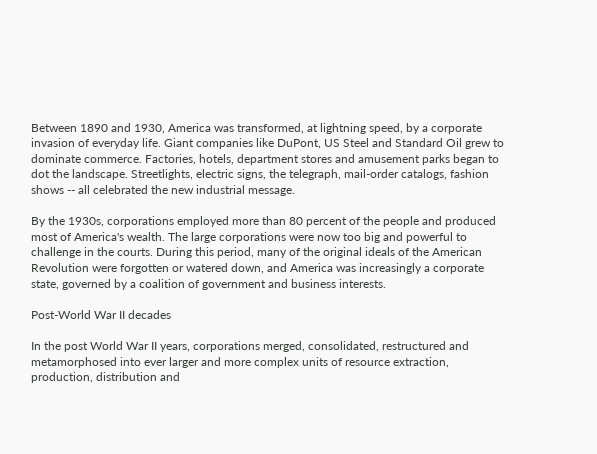Between 1890 and 1930, America was transformed, at lightning speed, by a corporate invasion of everyday life. Giant companies like DuPont, US Steel and Standard Oil grew to dominate commerce. Factories, hotels, department stores and amusement parks began to dot the landscape. Streetlights, electric signs, the telegraph, mail-order catalogs, fashion shows -- all celebrated the new industrial message.

By the 1930s, corporations employed more than 80 percent of the people and produced most of America's wealth. The large corporations were now too big and powerful to challenge in the courts. During this period, many of the original ideals of the American Revolution were forgotten or watered down, and America was increasingly a corporate state, governed by a coalition of government and business interests.

Post-World War II decades

In the post World War II years, corporations merged, consolidated, restructured and metamorphosed into ever larger and more complex units of resource extraction, production, distribution and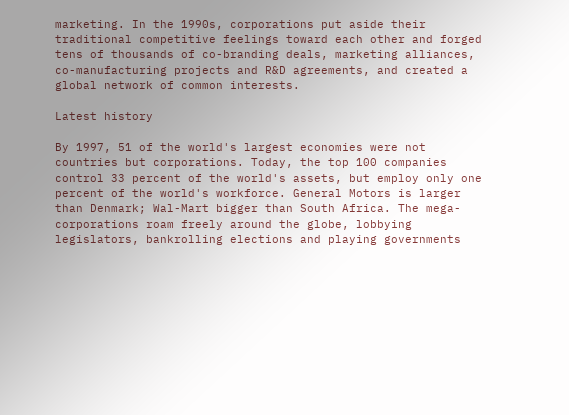marketing. In the 1990s, corporations put aside their traditional competitive feelings toward each other and forged tens of thousands of co-branding deals, marketing alliances, co-manufacturing projects and R&D agreements, and created a global network of common interests.

Latest history

By 1997, 51 of the world's largest economies were not countries but corporations. Today, the top 100 companies control 33 percent of the world's assets, but employ only one percent of the world's workforce. General Motors is larger than Denmark; Wal-Mart bigger than South Africa. The mega-corporations roam freely around the globe, lobbying legislators, bankrolling elections and playing governments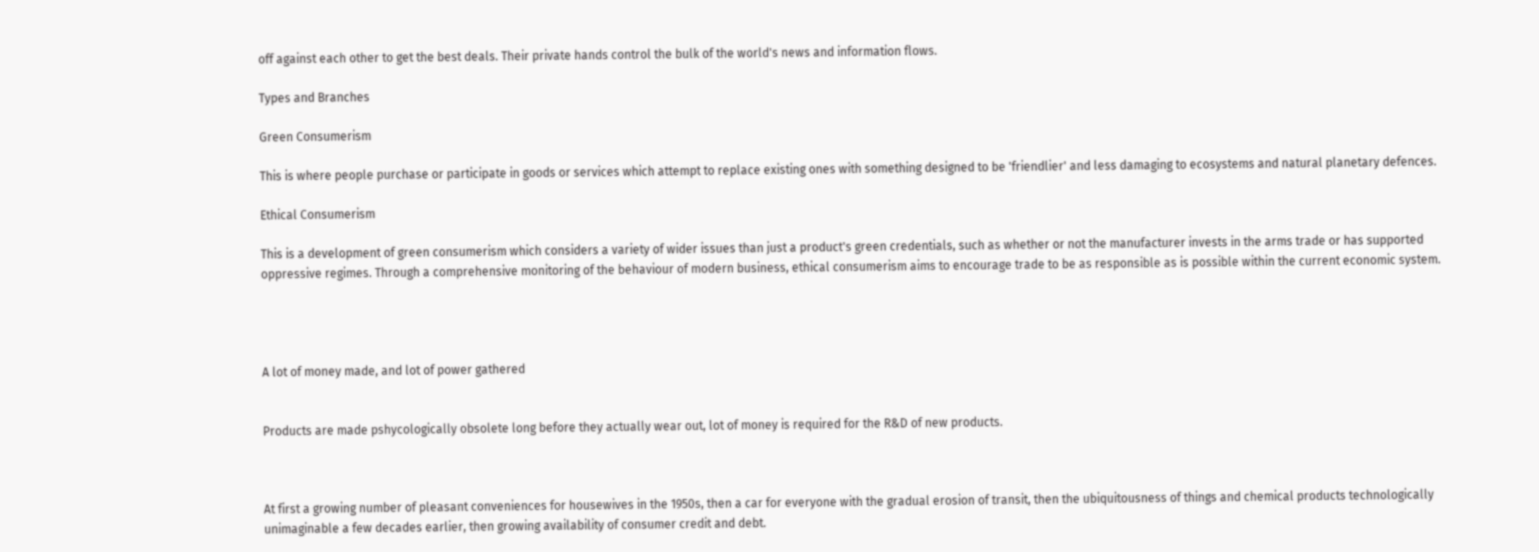off against each other to get the best deals. Their private hands control the bulk of the world's news and information flows.

Types and Branches

Green Consumerism

This is where people purchase or participate in goods or services which attempt to replace existing ones with something designed to be 'friendlier' and less damaging to ecosystems and natural planetary defences.

Ethical Consumerism

This is a development of green consumerism which considers a variety of wider issues than just a product's green credentials, such as whether or not the manufacturer invests in the arms trade or has supported oppressive regimes. Through a comprehensive monitoring of the behaviour of modern business, ethical consumerism aims to encourage trade to be as responsible as is possible within the current economic system.




A lot of money made, and lot of power gathered


Products are made pshycologically obsolete long before they actually wear out, lot of money is required for the R&D of new products.



At first a growing number of pleasant conveniences for housewives in the 1950s, then a car for everyone with the gradual erosion of transit, then the ubiquitousness of things and chemical products technologically unimaginable a few decades earlier, then growing availability of consumer credit and debt.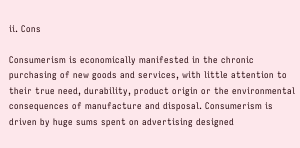ii. Cons

Consumerism is economically manifested in the chronic purchasing of new goods and services, with little attention to their true need, durability, product origin or the environmental consequences of manufacture and disposal. Consumerism is driven by huge sums spent on advertising designed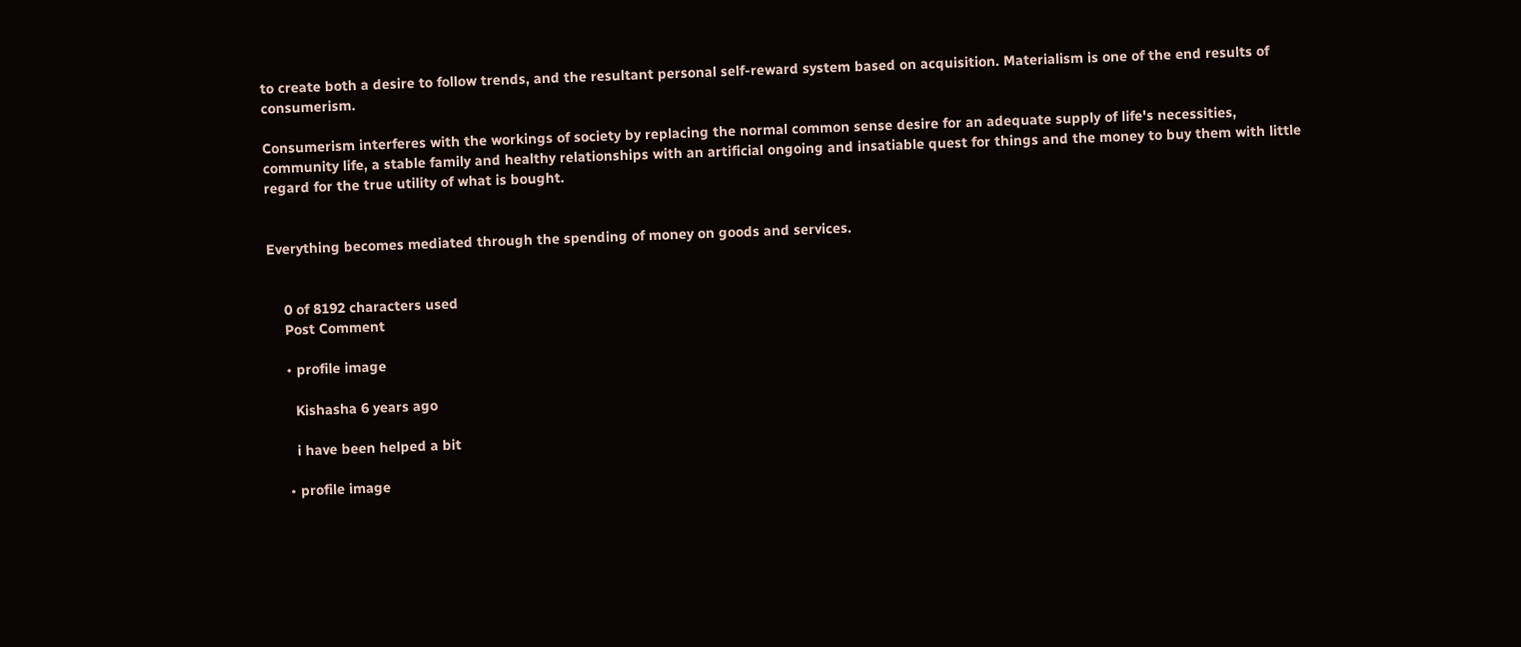to create both a desire to follow trends, and the resultant personal self-reward system based on acquisition. Materialism is one of the end results of consumerism.

Consumerism interferes with the workings of society by replacing the normal common sense desire for an adequate supply of life's necessities, community life, a stable family and healthy relationships with an artificial ongoing and insatiable quest for things and the money to buy them with little regard for the true utility of what is bought.


Everything becomes mediated through the spending of money on goods and services.


    0 of 8192 characters used
    Post Comment

    • profile image

      Kishasha 6 years ago

      i have been helped a bit

    • profile image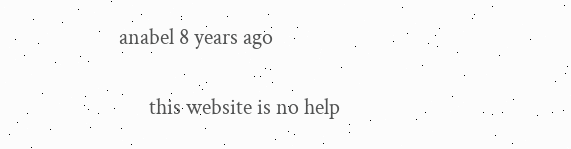anabel 8 years ago

      this website is no help